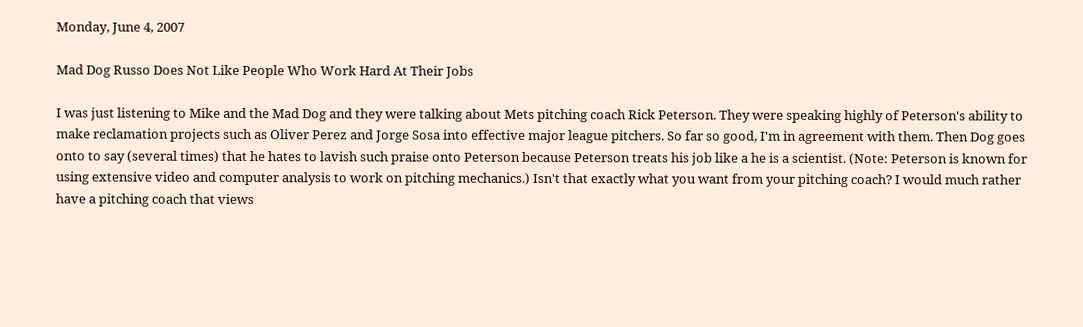Monday, June 4, 2007

Mad Dog Russo Does Not Like People Who Work Hard At Their Jobs

I was just listening to Mike and the Mad Dog and they were talking about Mets pitching coach Rick Peterson. They were speaking highly of Peterson's ability to make reclamation projects such as Oliver Perez and Jorge Sosa into effective major league pitchers. So far so good, I'm in agreement with them. Then Dog goes onto to say (several times) that he hates to lavish such praise onto Peterson because Peterson treats his job like a he is a scientist. (Note: Peterson is known for using extensive video and computer analysis to work on pitching mechanics.) Isn't that exactly what you want from your pitching coach? I would much rather have a pitching coach that views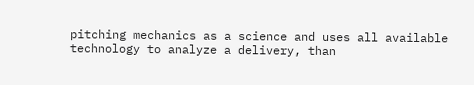pitching mechanics as a science and uses all available technology to analyze a delivery, than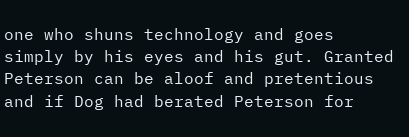one who shuns technology and goes simply by his eyes and his gut. Granted Peterson can be aloof and pretentious and if Dog had berated Peterson for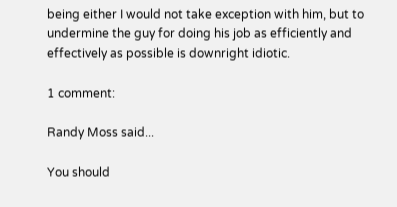being either I would not take exception with him, but to undermine the guy for doing his job as efficiently and effectively as possible is downright idiotic.

1 comment:

Randy Moss said...

You should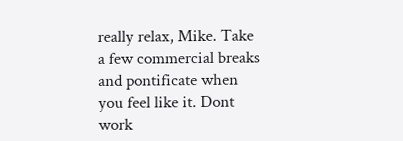really relax, Mike. Take a few commercial breaks and pontificate when you feel like it. Dont work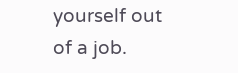yourself out of a job.